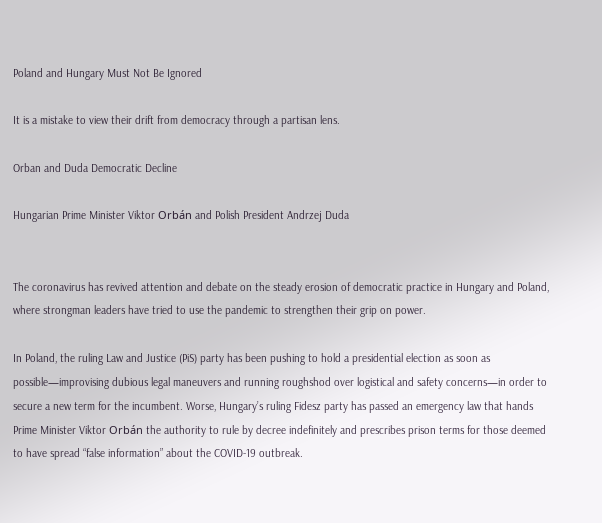Poland and Hungary Must Not Be Ignored

It is a mistake to view their drift from democracy through a partisan lens.

Orban and Duda Democratic Decline

Hungarian Prime Minister Viktor Orbán and Polish President Andrzej Duda


The coronavirus has revived attention and debate on the steady erosion of democratic practice in Hungary and Poland, where strongman leaders have tried to use the pandemic to strengthen their grip on power.

In Poland, the ruling Law and Justice (PiS) party has been pushing to hold a presidential election as soon as possible—improvising dubious legal maneuvers and running roughshod over logistical and safety concerns—in order to secure a new term for the incumbent. Worse, Hungary’s ruling Fidesz party has passed an emergency law that hands Prime Minister Viktor Orbán the authority to rule by decree indefinitely and prescribes prison terms for those deemed to have spread “false information” about the COVID-19 outbreak.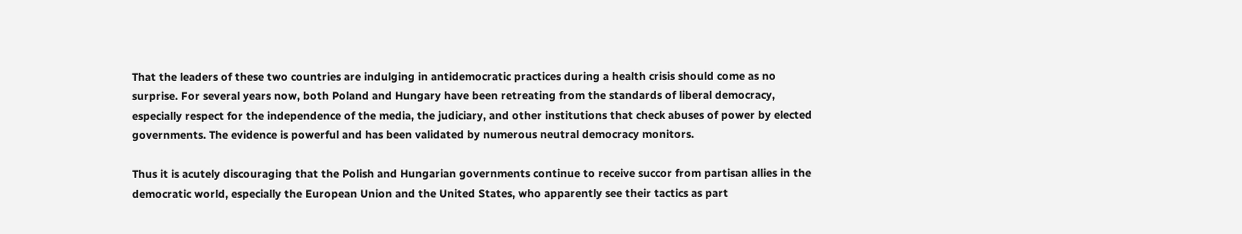That the leaders of these two countries are indulging in antidemocratic practices during a health crisis should come as no surprise. For several years now, both Poland and Hungary have been retreating from the standards of liberal democracy, especially respect for the independence of the media, the judiciary, and other institutions that check abuses of power by elected governments. The evidence is powerful and has been validated by numerous neutral democracy monitors.

Thus it is acutely discouraging that the Polish and Hungarian governments continue to receive succor from partisan allies in the democratic world, especially the European Union and the United States, who apparently see their tactics as part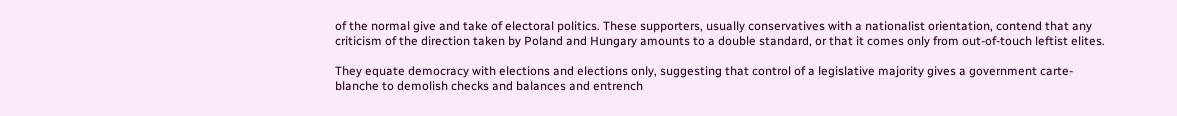of the normal give and take of electoral politics. These supporters, usually conservatives with a nationalist orientation, contend that any criticism of the direction taken by Poland and Hungary amounts to a double standard, or that it comes only from out-of-touch leftist elites.

They equate democracy with elections and elections only, suggesting that control of a legislative majority gives a government carte-blanche to demolish checks and balances and entrench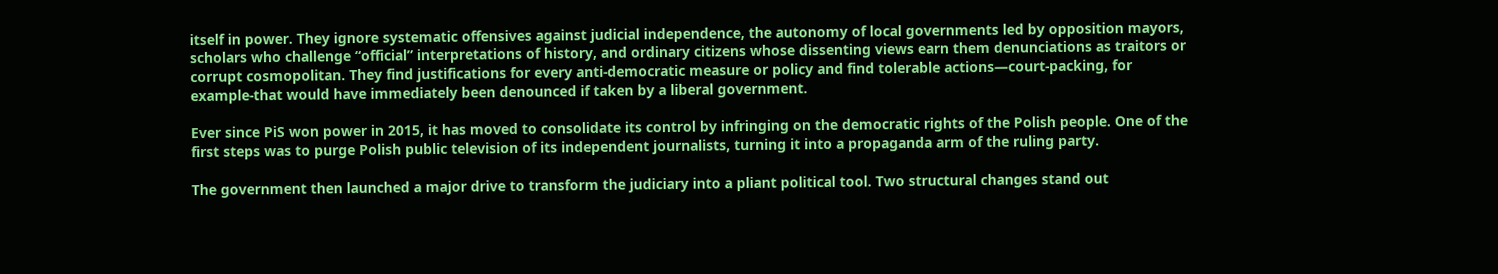itself in power. They ignore systematic offensives against judicial independence, the autonomy of local governments led by opposition mayors, scholars who challenge “official” interpretations of history, and ordinary citizens whose dissenting views earn them denunciations as traitors or corrupt cosmopolitan. They find justifications for every anti-democratic measure or policy and find tolerable actions—court-packing, for example-that would have immediately been denounced if taken by a liberal government.

Ever since PiS won power in 2015, it has moved to consolidate its control by infringing on the democratic rights of the Polish people. One of the first steps was to purge Polish public television of its independent journalists, turning it into a propaganda arm of the ruling party.

The government then launched a major drive to transform the judiciary into a pliant political tool. Two structural changes stand out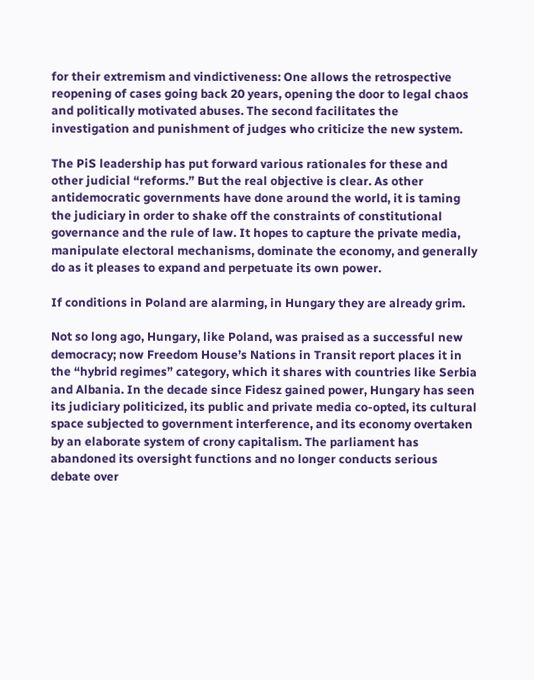for their extremism and vindictiveness: One allows the retrospective reopening of cases going back 20 years, opening the door to legal chaos and politically motivated abuses. The second facilitates the investigation and punishment of judges who criticize the new system.

The PiS leadership has put forward various rationales for these and other judicial “reforms.” But the real objective is clear. As other antidemocratic governments have done around the world, it is taming the judiciary in order to shake off the constraints of constitutional governance and the rule of law. It hopes to capture the private media, manipulate electoral mechanisms, dominate the economy, and generally do as it pleases to expand and perpetuate its own power.

If conditions in Poland are alarming, in Hungary they are already grim.

Not so long ago, Hungary, like Poland, was praised as a successful new democracy; now Freedom House’s Nations in Transit report places it in the “hybrid regimes” category, which it shares with countries like Serbia and Albania. In the decade since Fidesz gained power, Hungary has seen its judiciary politicized, its public and private media co-opted, its cultural space subjected to government interference, and its economy overtaken by an elaborate system of crony capitalism. The parliament has abandoned its oversight functions and no longer conducts serious debate over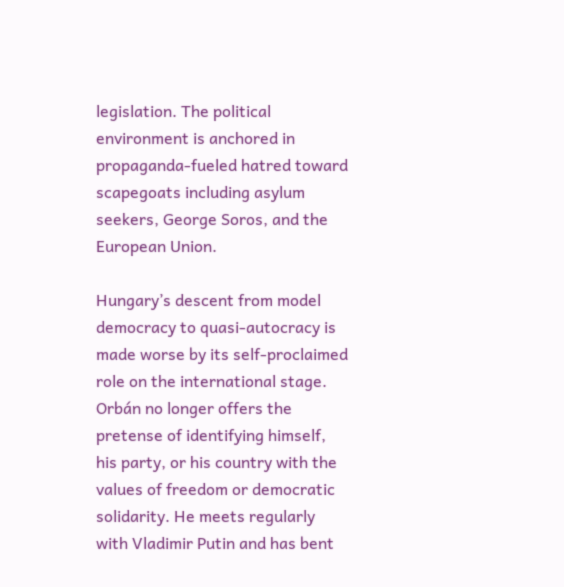legislation. The political environment is anchored in propaganda-fueled hatred toward scapegoats including asylum seekers, George Soros, and the European Union.

Hungary’s descent from model democracy to quasi-autocracy is made worse by its self-proclaimed role on the international stage. Orbán no longer offers the pretense of identifying himself, his party, or his country with the values of freedom or democratic solidarity. He meets regularly with Vladimir Putin and has bent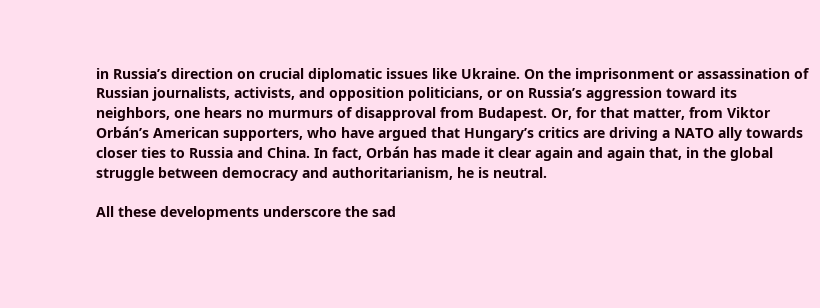in Russia’s direction on crucial diplomatic issues like Ukraine. On the imprisonment or assassination of Russian journalists, activists, and opposition politicians, or on Russia’s aggression toward its neighbors, one hears no murmurs of disapproval from Budapest. Or, for that matter, from Viktor Orbán’s American supporters, who have argued that Hungary’s critics are driving a NATO ally towards closer ties to Russia and China. In fact, Orbán has made it clear again and again that, in the global struggle between democracy and authoritarianism, he is neutral.

All these developments underscore the sad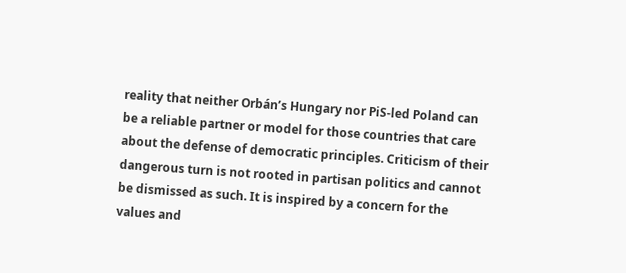reality that neither Orbán’s Hungary nor PiS-led Poland can be a reliable partner or model for those countries that care about the defense of democratic principles. Criticism of their dangerous turn is not rooted in partisan politics and cannot be dismissed as such. It is inspired by a concern for the values and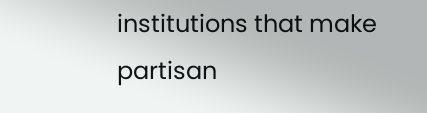institutions that make partisan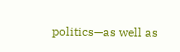politics—as well as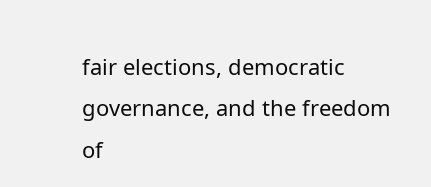fair elections, democratic governance, and the freedom of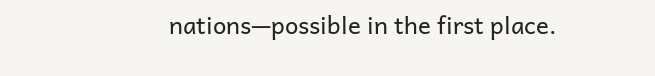nations—possible in the first place.